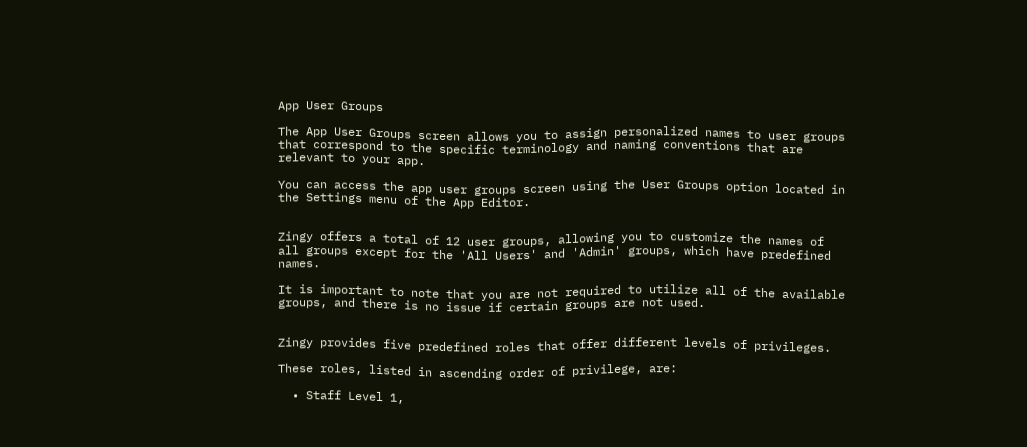App User Groups

The App User Groups screen allows you to assign personalized names to user groups that correspond to the specific terminology and naming conventions that are relevant to your app.

You can access the app user groups screen using the User Groups option located in the Settings menu of the App Editor.


Zingy offers a total of 12 user groups, allowing you to customize the names of all groups except for the 'All Users' and 'Admin' groups, which have predefined names.

It is important to note that you are not required to utilize all of the available groups, and there is no issue if certain groups are not used.


Zingy provides five predefined roles that offer different levels of privileges.

These roles, listed in ascending order of privilege, are:

  • Staff Level 1,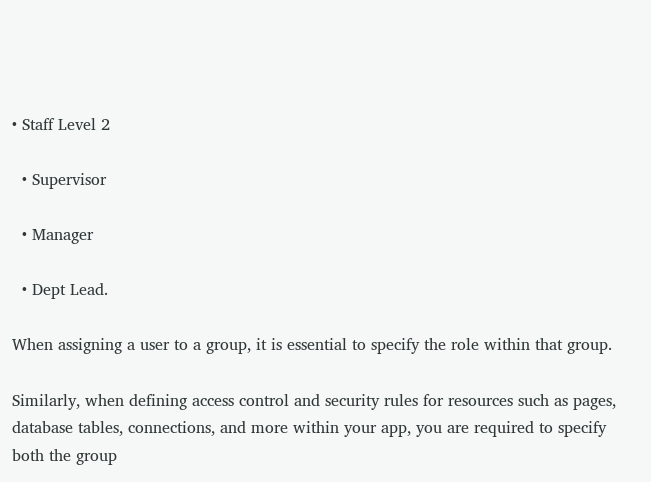• Staff Level 2

  • Supervisor

  • Manager

  • Dept Lead.

When assigning a user to a group, it is essential to specify the role within that group.

Similarly, when defining access control and security rules for resources such as pages, database tables, connections, and more within your app, you are required to specify both the group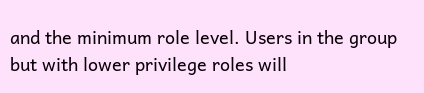and the minimum role level. Users in the group but with lower privilege roles will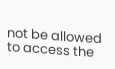not be allowed to access the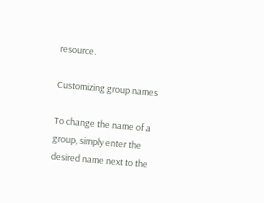resource.

Customizing group names

To change the name of a group, simply enter the desired name next to the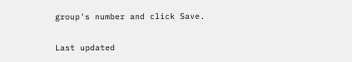group's number and click Save.

Last updated